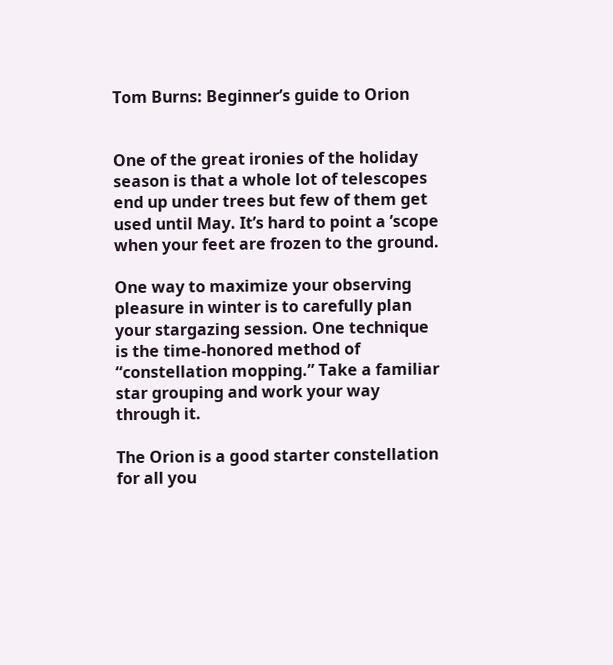Tom Burns: Beginner’s guide to Orion


One of the great ironies of the holiday season is that a whole lot of telescopes end up under trees but few of them get used until May. It’s hard to point a ’scope when your feet are frozen to the ground.

One way to maximize your observing pleasure in winter is to carefully plan your stargazing session. One technique is the time-honored method of “constellation mopping.” Take a familiar star grouping and work your way through it.

The Orion is a good starter constellation for all you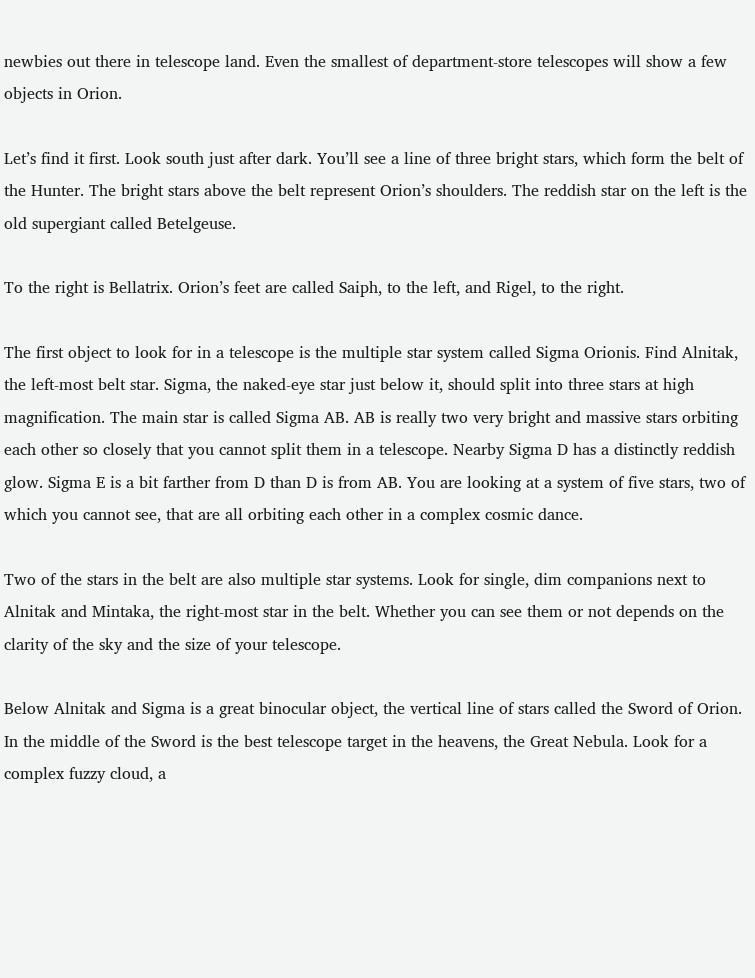newbies out there in telescope land. Even the smallest of department-store telescopes will show a few objects in Orion.

Let’s find it first. Look south just after dark. You’ll see a line of three bright stars, which form the belt of the Hunter. The bright stars above the belt represent Orion’s shoulders. The reddish star on the left is the old supergiant called Betelgeuse.

To the right is Bellatrix. Orion’s feet are called Saiph, to the left, and Rigel, to the right.

The first object to look for in a telescope is the multiple star system called Sigma Orionis. Find Alnitak, the left-most belt star. Sigma, the naked-eye star just below it, should split into three stars at high magnification. The main star is called Sigma AB. AB is really two very bright and massive stars orbiting each other so closely that you cannot split them in a telescope. Nearby Sigma D has a distinctly reddish glow. Sigma E is a bit farther from D than D is from AB. You are looking at a system of five stars, two of which you cannot see, that are all orbiting each other in a complex cosmic dance.

Two of the stars in the belt are also multiple star systems. Look for single, dim companions next to Alnitak and Mintaka, the right-most star in the belt. Whether you can see them or not depends on the clarity of the sky and the size of your telescope.

Below Alnitak and Sigma is a great binocular object, the vertical line of stars called the Sword of Orion. In the middle of the Sword is the best telescope target in the heavens, the Great Nebula. Look for a complex fuzzy cloud, a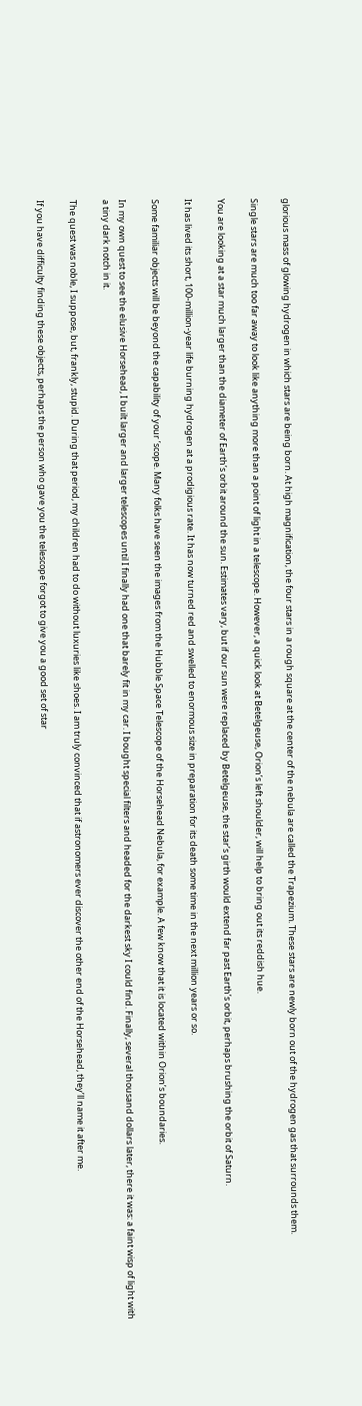glorious mass of glowing hydrogen in which stars are being born. At high magnification, the four stars in a rough square at the center of the nebula are called the Trapezium. These stars are newly born out of the hydrogen gas that surrounds them.

Single stars are much too far away to look like anything more than a point of light in a telescope. However, a quick look at Betelgeuse, Orion’s left shoulder, will help to bring out its reddish hue.

You are looking at a star much larger than the diameter of Earth’s orbit around the sun. Estimates vary, but if our sun were replaced by Betelgeuse, the star’s girth would extend far past Earth’s orbit, perhaps brushing the orbit of Saturn.

It has lived its short, 100-million-year life burning hydrogen at a prodigious rate. It has now turned red and swelled to enormous size in preparation for its death some time in the next million years or so.

Some familiar objects will be beyond the capability of your ’scope. Many folks have seen the images from the Hubble Space Telescope of the Horsehead Nebula, for example. A few know that it is located within Orion’s boundaries.

In my own quest to see the elusive Horsehead, I built larger and larger telescopes until I finally had one that barely fit in my car. I bought special filters and headed for the darkest sky I could find. Finally, several thousand dollars later, there it was: a faint wisp of light with a tiny dark notch in it.

The quest was noble, I suppose, but, frankly, stupid. During that period, my children had to do without luxuries like shoes. I am truly convinced that if astronomers ever discover the other end of the Horsehead, they’ll name it after me.

If you have difficulty finding these objects, perhaps the person who gave you the telescope forgot to give you a good set of star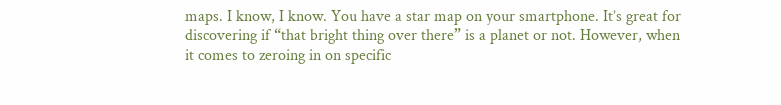maps. I know, I know. You have a star map on your smartphone. It’s great for discovering if “that bright thing over there” is a planet or not. However, when it comes to zeroing in on specific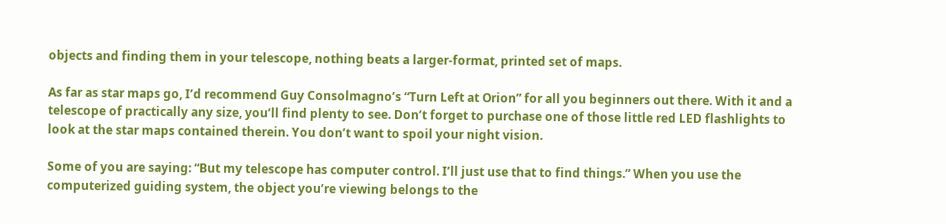objects and finding them in your telescope, nothing beats a larger-format, printed set of maps.

As far as star maps go, I’d recommend Guy Consolmagno’s “Turn Left at Orion” for all you beginners out there. With it and a telescope of practically any size, you’ll find plenty to see. Don’t forget to purchase one of those little red LED flashlights to look at the star maps contained therein. You don’t want to spoil your night vision.

Some of you are saying: “But my telescope has computer control. I’ll just use that to find things.” When you use the computerized guiding system, the object you’re viewing belongs to the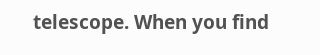telescope. When you find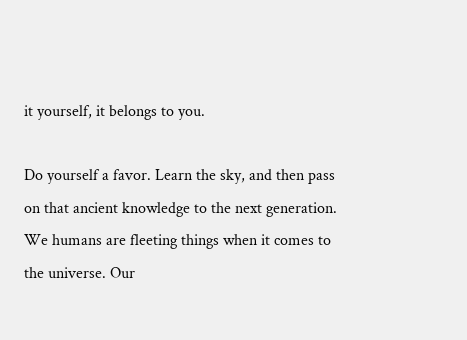it yourself, it belongs to you.

Do yourself a favor. Learn the sky, and then pass on that ancient knowledge to the next generation. We humans are fleeting things when it comes to the universe. Our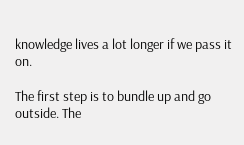knowledge lives a lot longer if we pass it on.

The first step is to bundle up and go outside. The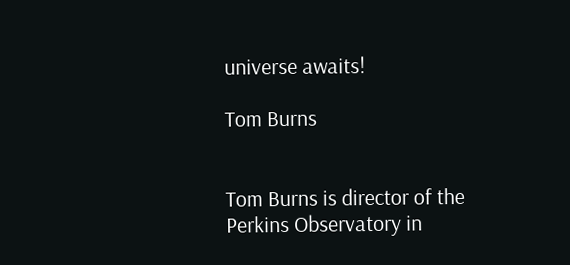universe awaits!

Tom Burns


Tom Burns is director of the Perkins Observatory in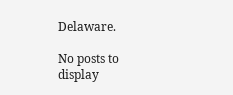Delaware.

No posts to display